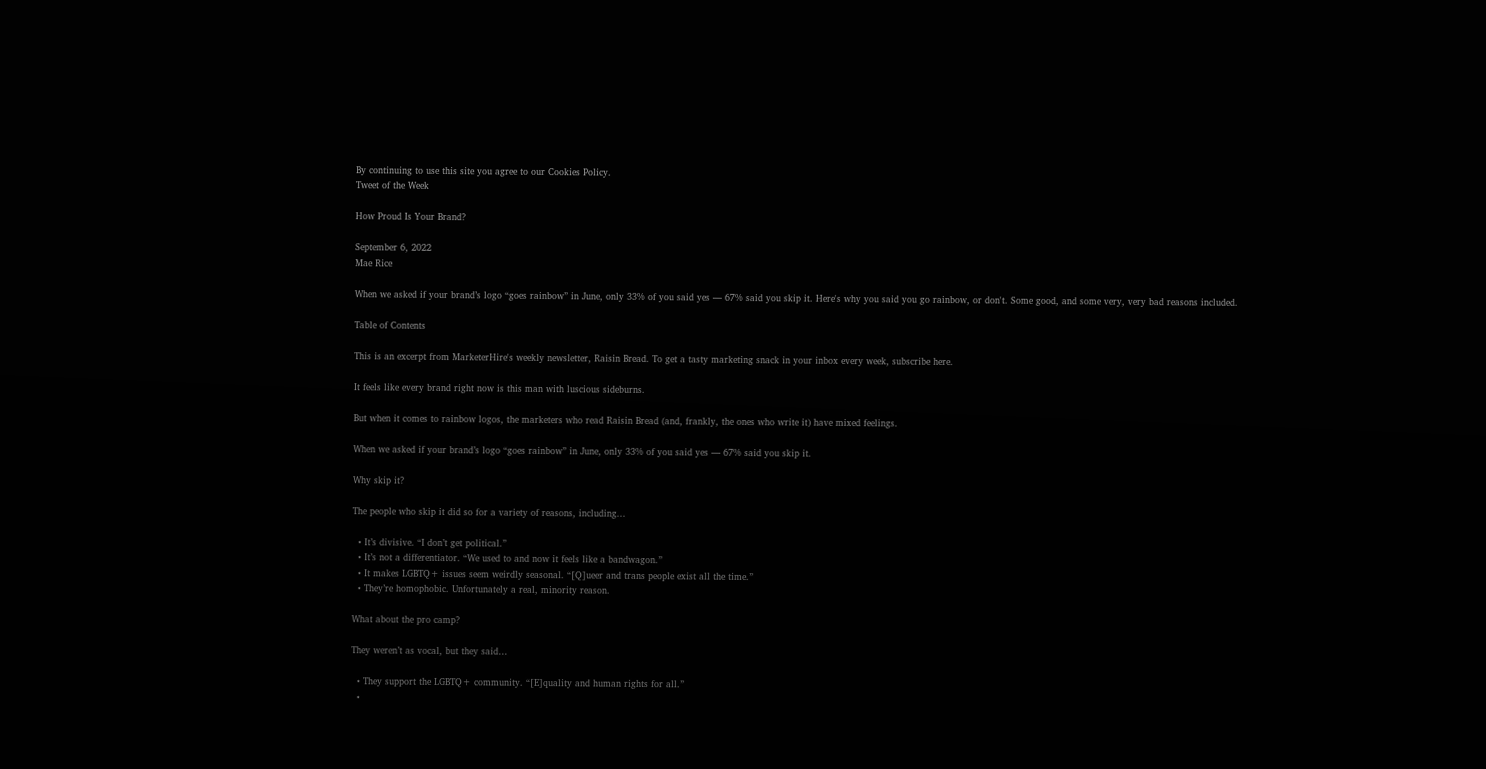By continuing to use this site you agree to our Cookies Policy.
Tweet of the Week

How Proud Is Your Brand?

September 6, 2022
Mae Rice

When we asked if your brand’s logo “goes rainbow” in June, only 33% of you said yes — 67% said you skip it. Here's why you said you go rainbow, or don't. Some good, and some very, very bad reasons included.

Table of Contents

This is an excerpt from MarketerHire's weekly newsletter, Raisin Bread. To get a tasty marketing snack in your inbox every week, subscribe here.

It feels like every brand right now is this man with luscious sideburns.

But when it comes to rainbow logos, the marketers who read Raisin Bread (and, frankly, the ones who write it) have mixed feelings.

When we asked if your brand’s logo “goes rainbow” in June, only 33% of you said yes — 67% said you skip it.

Why skip it?

The people who skip it did so for a variety of reasons, including...

  • It’s divisive. “I don’t get political.”
  • It’s not a differentiator. “We used to and now it feels like a bandwagon.”
  • It makes LGBTQ+ issues seem weirdly seasonal. “[Q]ueer and trans people exist all the time.”
  • They’re homophobic. Unfortunately a real, minority reason.

What about the pro camp?

They weren’t as vocal, but they said…

  • They support the LGBTQ+ community. “[E]quality and human rights for all.”
  •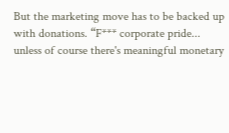But the marketing move has to be backed up with donations. “F*** corporate pride... unless of course there's meaningful monetary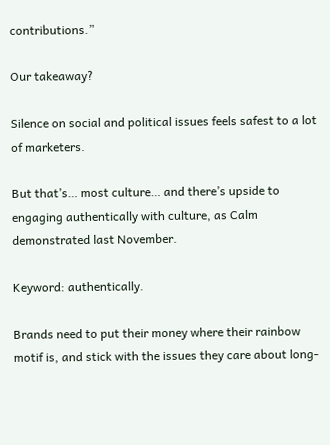contributions.”

Our takeaway?

Silence on social and political issues feels safest to a lot of marketers.

But that’s… most culture… and there’s upside to engaging authentically with culture, as Calm demonstrated last November.

Keyword: authentically.

Brands need to put their money where their rainbow motif is, and stick with the issues they care about long-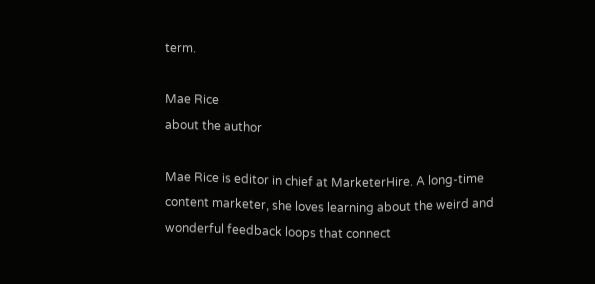term.

Mae Rice
about the author

Mae Rice is editor in chief at MarketerHire. A long-time content marketer, she loves learning about the weird and wonderful feedback loops that connect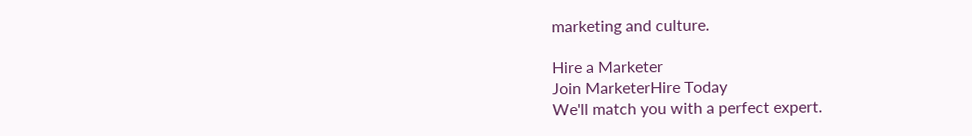marketing and culture.

Hire a Marketer
Join MarketerHire Today
We'll match you with a perfect expert.